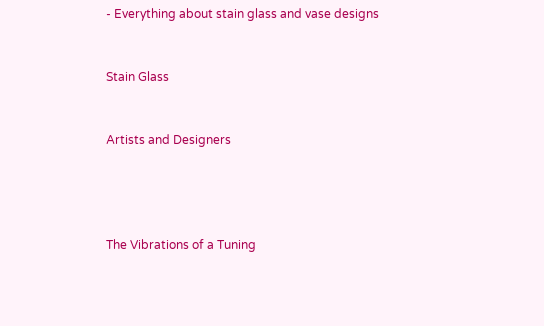- Everything about stain glass and vase designs


Stain Glass


Artists and Designers




The Vibrations of a Tuning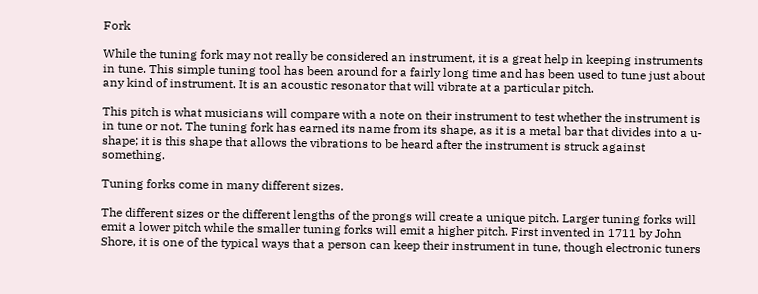Fork

While the tuning fork may not really be considered an instrument, it is a great help in keeping instruments in tune. This simple tuning tool has been around for a fairly long time and has been used to tune just about any kind of instrument. It is an acoustic resonator that will vibrate at a particular pitch.

This pitch is what musicians will compare with a note on their instrument to test whether the instrument is in tune or not. The tuning fork has earned its name from its shape, as it is a metal bar that divides into a u-shape; it is this shape that allows the vibrations to be heard after the instrument is struck against something.

Tuning forks come in many different sizes.

The different sizes or the different lengths of the prongs will create a unique pitch. Larger tuning forks will emit a lower pitch while the smaller tuning forks will emit a higher pitch. First invented in 1711 by John Shore, it is one of the typical ways that a person can keep their instrument in tune, though electronic tuners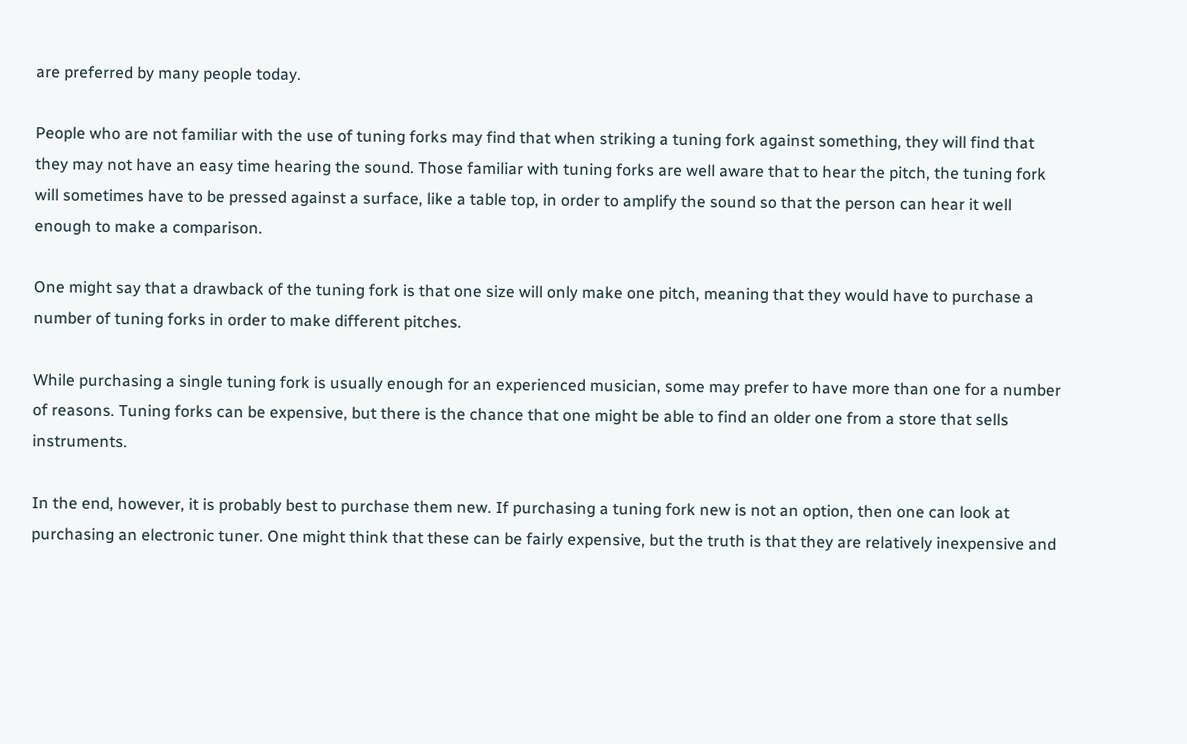are preferred by many people today.

People who are not familiar with the use of tuning forks may find that when striking a tuning fork against something, they will find that they may not have an easy time hearing the sound. Those familiar with tuning forks are well aware that to hear the pitch, the tuning fork will sometimes have to be pressed against a surface, like a table top, in order to amplify the sound so that the person can hear it well enough to make a comparison.

One might say that a drawback of the tuning fork is that one size will only make one pitch, meaning that they would have to purchase a number of tuning forks in order to make different pitches.

While purchasing a single tuning fork is usually enough for an experienced musician, some may prefer to have more than one for a number of reasons. Tuning forks can be expensive, but there is the chance that one might be able to find an older one from a store that sells instruments.

In the end, however, it is probably best to purchase them new. If purchasing a tuning fork new is not an option, then one can look at purchasing an electronic tuner. One might think that these can be fairly expensive, but the truth is that they are relatively inexpensive and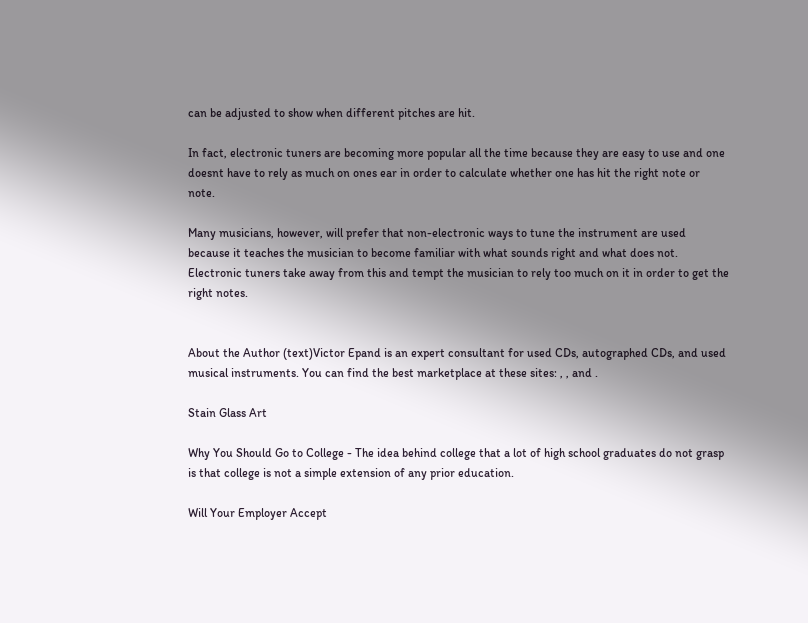can be adjusted to show when different pitches are hit.

In fact, electronic tuners are becoming more popular all the time because they are easy to use and one doesnt have to rely as much on ones ear in order to calculate whether one has hit the right note or note.

Many musicians, however, will prefer that non-electronic ways to tune the instrument are used because it teaches the musician to become familiar with what sounds right and what does not. Electronic tuners take away from this and tempt the musician to rely too much on it in order to get the right notes.


About the Author (text)Victor Epand is an expert consultant for used CDs, autographed CDs, and used musical instruments. You can find the best marketplace at these sites: , , and .

Stain Glass Art

Why You Should Go to College - The idea behind college that a lot of high school graduates do not grasp is that college is not a simple extension of any prior education.

Will Your Employer Accept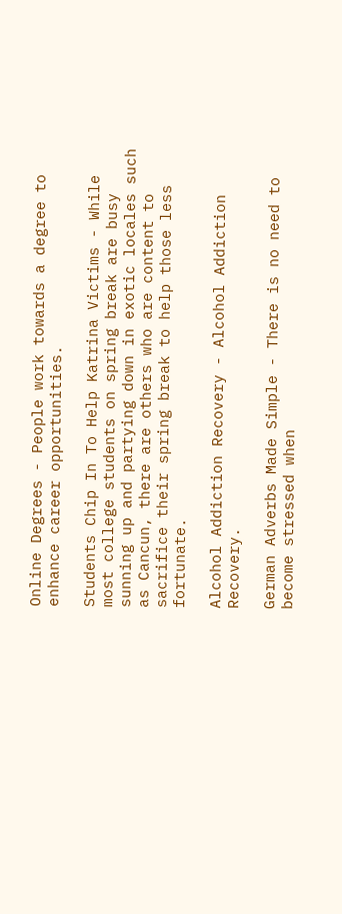Online Degrees - People work towards a degree to enhance career opportunities.

Students Chip In To Help Katrina Victims - While most college students on spring break are busy sunning up and partying down in exotic locales such as Cancun, there are others who are content to sacrifice their spring break to help those less fortunate.

Alcohol Addiction Recovery - Alcohol Addiction Recovery.

German Adverbs Made Simple - There is no need to become stressed when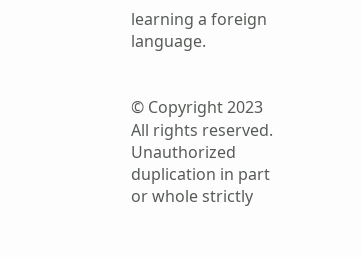learning a foreign language.


© Copyright 2023 All rights reserved.
Unauthorized duplication in part or whole strictly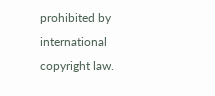prohibited by international copyright law.